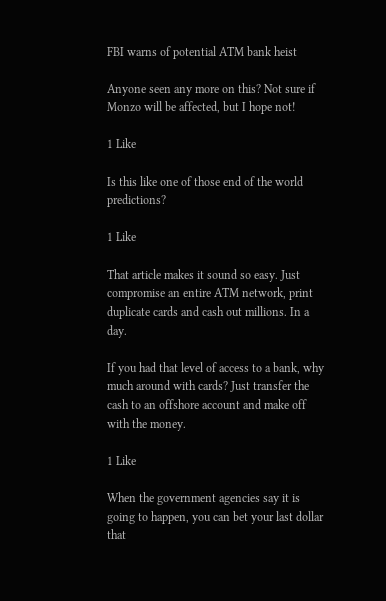FBI warns of potential ATM bank heist

Anyone seen any more on this? Not sure if Monzo will be affected, but I hope not!

1 Like

Is this like one of those end of the world predictions?

1 Like

That article makes it sound so easy. Just compromise an entire ATM network, print duplicate cards and cash out millions. In a day.

If you had that level of access to a bank, why much around with cards? Just transfer the cash to an offshore account and make off with the money.

1 Like

When the government agencies say it is going to happen, you can bet your last dollar that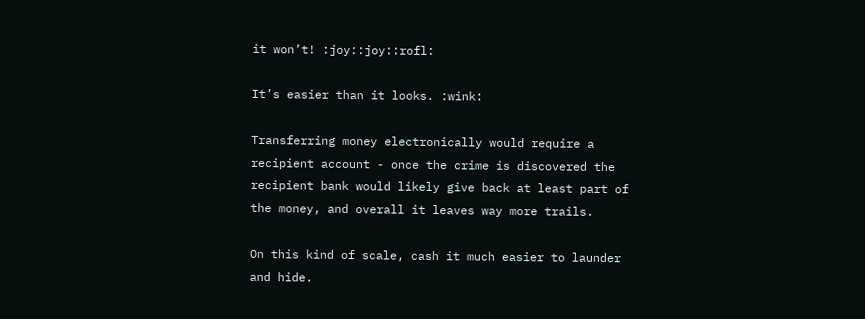it won’t! :joy::joy::rofl:

It’s easier than it looks. :wink:

Transferring money electronically would require a recipient account - once the crime is discovered the recipient bank would likely give back at least part of the money, and overall it leaves way more trails.

On this kind of scale, cash it much easier to launder and hide.